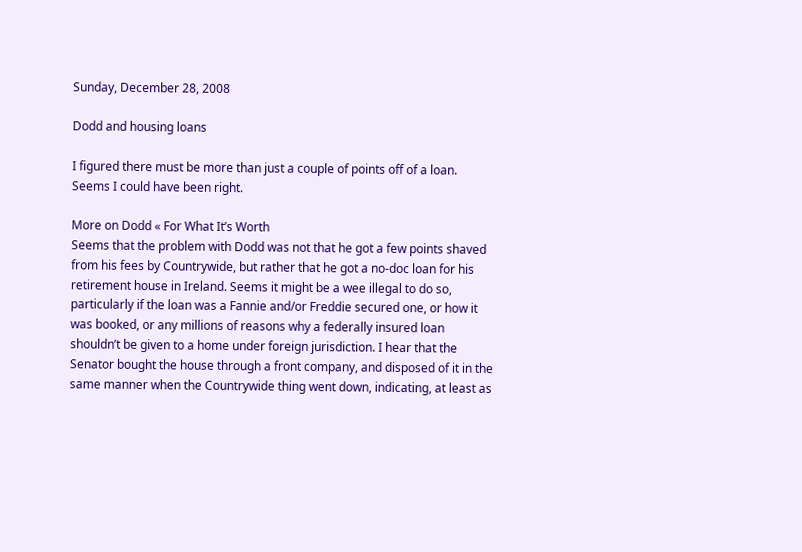Sunday, December 28, 2008

Dodd and housing loans

I figured there must be more than just a couple of points off of a loan.  Seems I could have been right.

More on Dodd « For What It’s Worth
Seems that the problem with Dodd was not that he got a few points shaved from his fees by Countrywide, but rather that he got a no-doc loan for his retirement house in Ireland. Seems it might be a wee illegal to do so, particularly if the loan was a Fannie and/or Freddie secured one, or how it was booked, or any millions of reasons why a federally insured loan shouldn’t be given to a home under foreign jurisdiction. I hear that the Senator bought the house through a front company, and disposed of it in the same manner when the Countrywide thing went down, indicating, at least as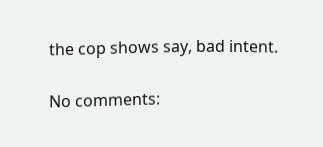the cop shows say, bad intent.

No comments: